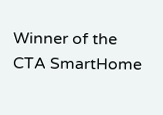Winner of the CTA SmartHome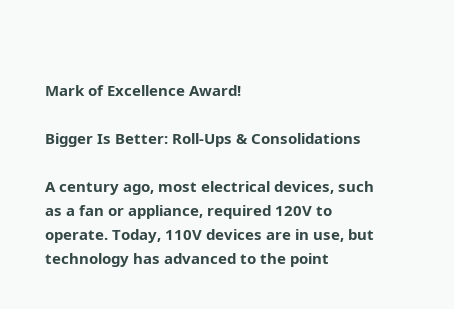Mark of Excellence Award!

Bigger Is Better: Roll-Ups & Consolidations

A century ago, most electrical devices, such as a fan or appliance, required 120V to operate. Today, 110V devices are in use, but technology has advanced to the point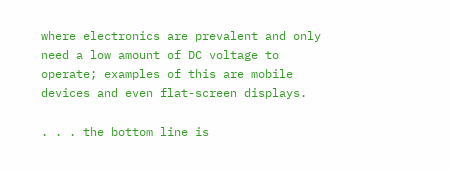where electronics are prevalent and only need a low amount of DC voltage to operate; examples of this are mobile devices and even flat-screen displays.

. . . the bottom line is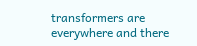transformers are everywhere and there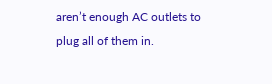aren’t enough AC outlets to plug all of them in.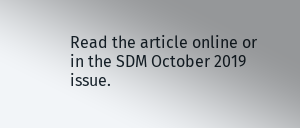Read the article online or in the SDM October 2019 issue.